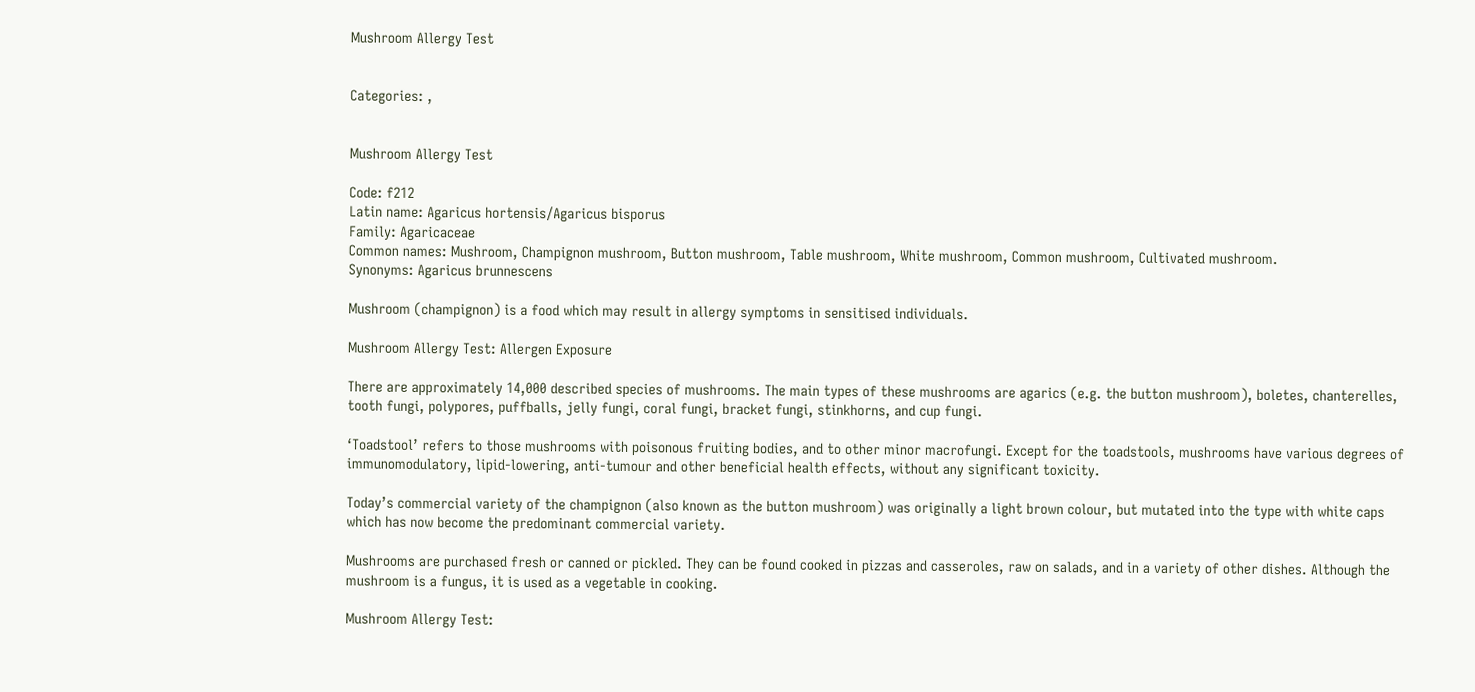Mushroom Allergy Test


Categories: ,


Mushroom Allergy Test

Code: f212
Latin name: Agaricus hortensis/Agaricus bisporus
Family: Agaricaceae
Common names: Mushroom, Champignon mushroom, Button mushroom, Table mushroom, White mushroom, Common mushroom, Cultivated mushroom.
Synonyms: Agaricus brunnescens

Mushroom (champignon) is a food which may result in allergy symptoms in sensitised individuals.

Mushroom Allergy Test: Allergen Exposure

There are approximately 14,000 described species of mushrooms. The main types of these mushrooms are agarics (e.g. the button mushroom), boletes, chanterelles, tooth fungi, polypores, puffballs, jelly fungi, coral fungi, bracket fungi, stinkhorns, and cup fungi.

‘Toadstool’ refers to those mushrooms with poisonous fruiting bodies, and to other minor macrofungi. Except for the toadstools, mushrooms have various degrees of immunomodulatory, lipid-lowering, anti-tumour and other beneficial health effects, without any significant toxicity.

Today’s commercial variety of the champignon (also known as the button mushroom) was originally a light brown colour, but mutated into the type with white caps which has now become the predominant commercial variety.

Mushrooms are purchased fresh or canned or pickled. They can be found cooked in pizzas and casseroles, raw on salads, and in a variety of other dishes. Although the mushroom is a fungus, it is used as a vegetable in cooking.

Mushroom Allergy Test: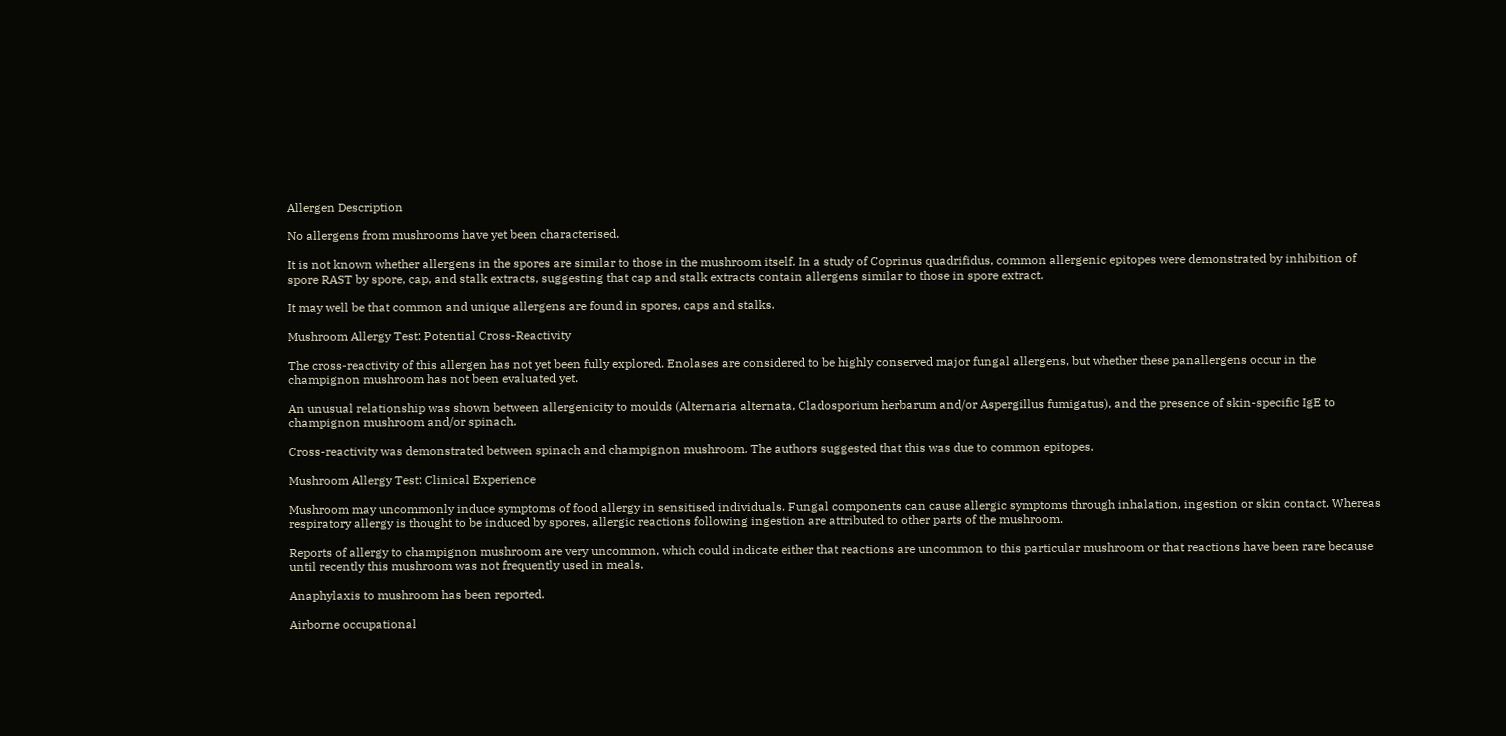Allergen Description

No allergens from mushrooms have yet been characterised.

It is not known whether allergens in the spores are similar to those in the mushroom itself. In a study of Coprinus quadrifidus, common allergenic epitopes were demonstrated by inhibition of spore RAST by spore, cap, and stalk extracts, suggesting that cap and stalk extracts contain allergens similar to those in spore extract.

It may well be that common and unique allergens are found in spores, caps and stalks.

Mushroom Allergy Test: Potential Cross-Reactivity

The cross-reactivity of this allergen has not yet been fully explored. Enolases are considered to be highly conserved major fungal allergens, but whether these panallergens occur in the champignon mushroom has not been evaluated yet.

An unusual relationship was shown between allergenicity to moulds (Alternaria alternata, Cladosporium herbarum and/or Aspergillus fumigatus), and the presence of skin-specific IgE to champignon mushroom and/or spinach.

Cross-reactivity was demonstrated between spinach and champignon mushroom. The authors suggested that this was due to common epitopes.

Mushroom Allergy Test: Clinical Experience

Mushroom may uncommonly induce symptoms of food allergy in sensitised individuals. Fungal components can cause allergic symptoms through inhalation, ingestion or skin contact. Whereas respiratory allergy is thought to be induced by spores, allergic reactions following ingestion are attributed to other parts of the mushroom.

Reports of allergy to champignon mushroom are very uncommon, which could indicate either that reactions are uncommon to this particular mushroom or that reactions have been rare because until recently this mushroom was not frequently used in meals.

Anaphylaxis to mushroom has been reported.

Airborne occupational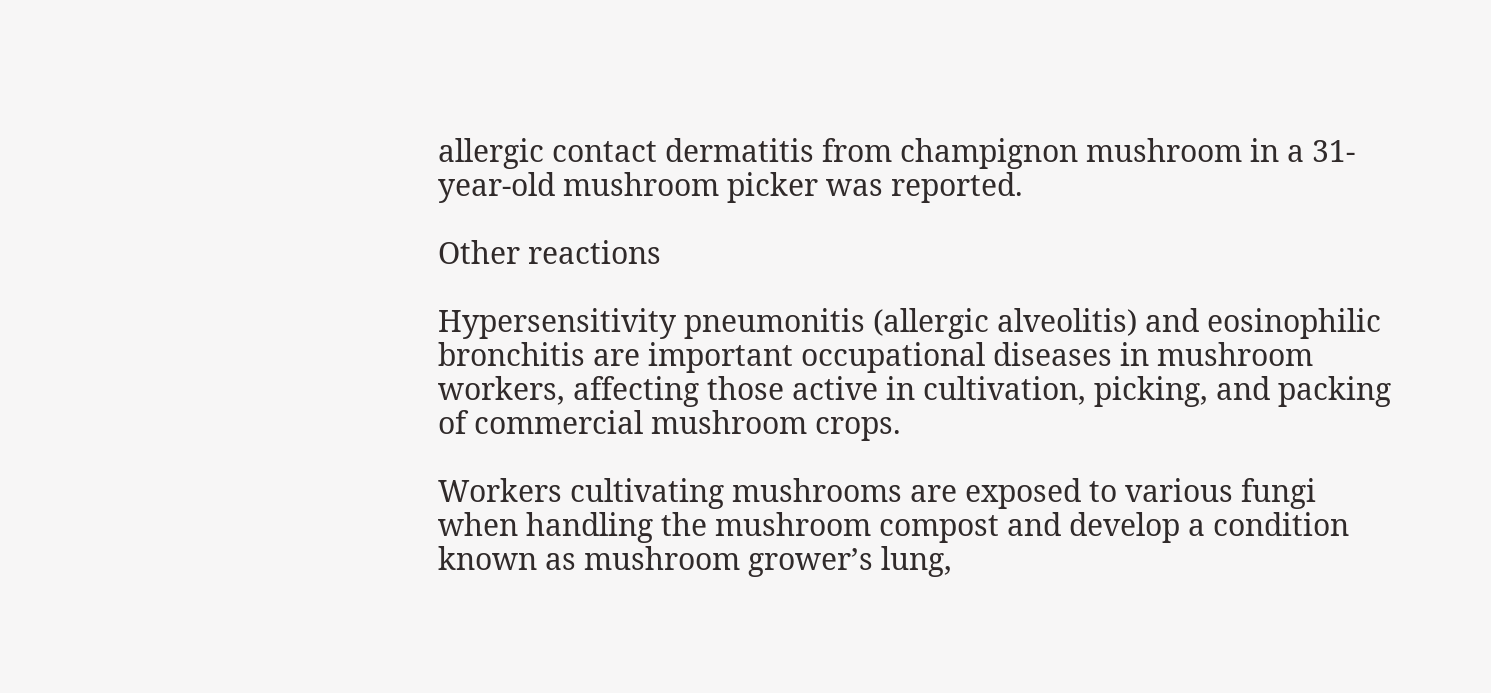allergic contact dermatitis from champignon mushroom in a 31-year-old mushroom picker was reported.

Other reactions

Hypersensitivity pneumonitis (allergic alveolitis) and eosinophilic bronchitis are important occupational diseases in mushroom workers, affecting those active in cultivation, picking, and packing of commercial mushroom crops.

Workers cultivating mushrooms are exposed to various fungi when handling the mushroom compost and develop a condition known as mushroom grower’s lung,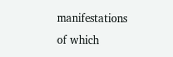manifestations of which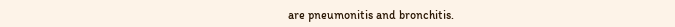are pneumonitis and bronchitis.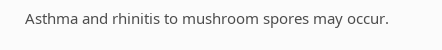Asthma and rhinitis to mushroom spores may occur.